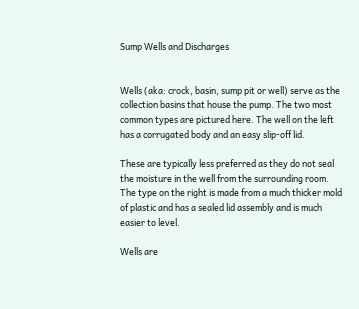Sump Wells and Discharges


Wells (aka: crock, basin, sump pit or well) serve as the collection basins that house the pump. The two most common types are pictured here. The well on the left has a corrugated body and an easy slip-off lid.

These are typically less preferred as they do not seal the moisture in the well from the surrounding room. The type on the right is made from a much thicker mold of plastic and has a sealed lid assembly and is much easier to level.

Wells are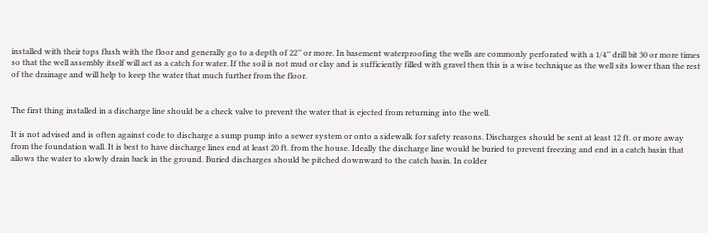installed with their tops flush with the floor and generally go to a depth of 22’’ or more. In basement waterproofing the wells are commonly perforated with a 1/4’’ drill bit 30 or more times so that the well assembly itself will act as a catch for water. If the soil is not mud or clay and is sufficiently filled with gravel then this is a wise technique as the well sits lower than the rest of the drainage and will help to keep the water that much further from the floor.


The first thing installed in a discharge line should be a check valve to prevent the water that is ejected from returning into the well.

It is not advised and is often against code to discharge a sump pump into a sewer system or onto a sidewalk for safety reasons. Discharges should be sent at least 12 ft. or more away from the foundation wall. It is best to have discharge lines end at least 20 ft. from the house. Ideally the discharge line would be buried to prevent freezing and end in a catch basin that allows the water to slowly drain back in the ground. Buried discharges should be pitched downward to the catch basin. In colder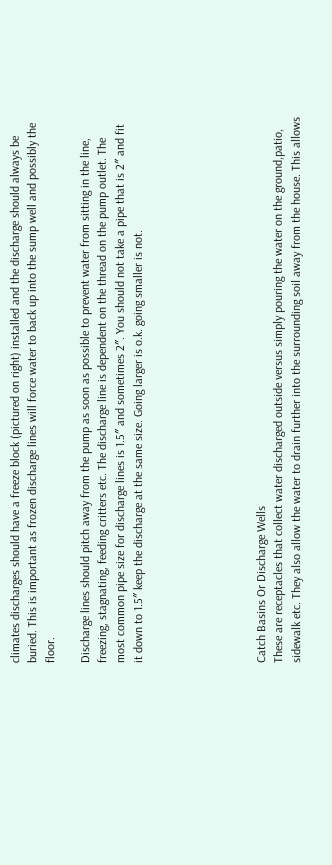climates discharges should have a freeze block (pictured on right) installed and the discharge should always be buried. This is important as frozen discharge lines will force water to back up into the sump well and possibly the floor.

Discharge lines should pitch away from the pump as soon as possible to prevent water from sitting in the line, freezing, stagnating, feeding critters etc. The discharge line is dependent on the thread on the pump outlet. The most common pipe size for discharge lines is 1.5″ and sometimes 2″. You should not take a pipe that is 2″ and fit it down to 1.5″ keep the discharge at the same size. Going larger is o.k. going smaller is not.






Catch Basins Or Discharge Wells
These are receptacles that collect water discharged outside versus simply pouring the water on the ground,patio, sidewalk etc. They also allow the water to drain further into the surrounding soil away from the house. This allows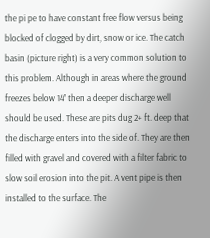the pi pe to have constant free flow versus being blocked of clogged by dirt, snow or ice. The catch basin (picture right) is a very common solution to this problem. Although in areas where the ground freezes below 14’’ then a deeper discharge well should be used. These are pits dug 2+ ft. deep that the discharge enters into the side of. They are then filled with gravel and covered with a filter fabric to slow soil erosion into the pit. A vent pipe is then installed to the surface. The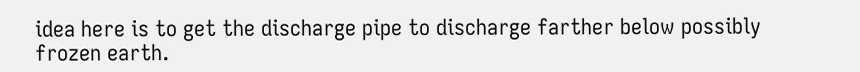idea here is to get the discharge pipe to discharge farther below possibly frozen earth.